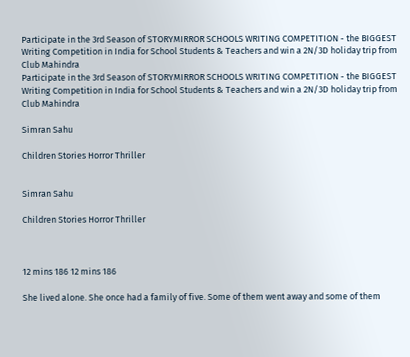Participate in the 3rd Season of STORYMIRROR SCHOOLS WRITING COMPETITION - the BIGGEST Writing Competition in India for School Students & Teachers and win a 2N/3D holiday trip from Club Mahindra
Participate in the 3rd Season of STORYMIRROR SCHOOLS WRITING COMPETITION - the BIGGEST Writing Competition in India for School Students & Teachers and win a 2N/3D holiday trip from Club Mahindra

Simran Sahu

Children Stories Horror Thriller


Simran Sahu

Children Stories Horror Thriller



12 mins 186 12 mins 186

She lived alone. She once had a family of five. Some of them went away and some of them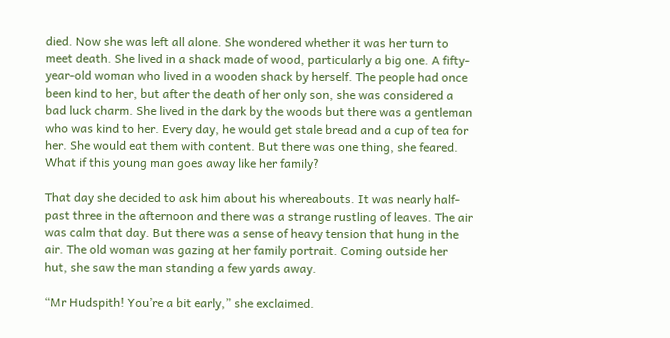died. Now she was left all alone. She wondered whether it was her turn to meet death. She lived in a shack made of wood, particularly a big one. A fifty-year-old woman who lived in a wooden shack by herself. The people had once been kind to her, but after the death of her only son, she was considered a bad luck charm. She lived in the dark by the woods but there was a gentleman who was kind to her. Every day, he would get stale bread and a cup of tea for her. She would eat them with content. But there was one thing, she feared. What if this young man goes away like her family?

That day she decided to ask him about his whereabouts. It was nearly half-past three in the afternoon and there was a strange rustling of leaves. The air was calm that day. But there was a sense of heavy tension that hung in the air. The old woman was gazing at her family portrait. Coming outside her hut, she saw the man standing a few yards away.

“Mr Hudspith! You’re a bit early,” she exclaimed.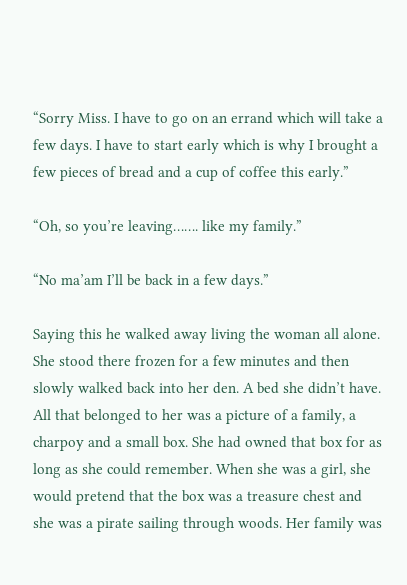“Sorry Miss. I have to go on an errand which will take a few days. I have to start early which is why I brought a few pieces of bread and a cup of coffee this early.”

“Oh, so you’re leaving……. like my family.”

“No ma’am I’ll be back in a few days.”

Saying this he walked away living the woman all alone. She stood there frozen for a few minutes and then slowly walked back into her den. A bed she didn’t have. All that belonged to her was a picture of a family, a charpoy and a small box. She had owned that box for as long as she could remember. When she was a girl, she would pretend that the box was a treasure chest and she was a pirate sailing through woods. Her family was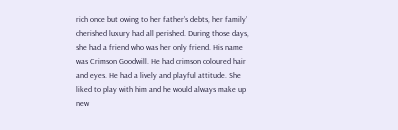rich once but owing to her father’s debts, her family’ cherished luxury had all perished. During those days, she had a friend who was her only friend. His name was Crimson Goodwill. He had crimson coloured hair and eyes. He had a lively and playful attitude. She liked to play with him and he would always make up new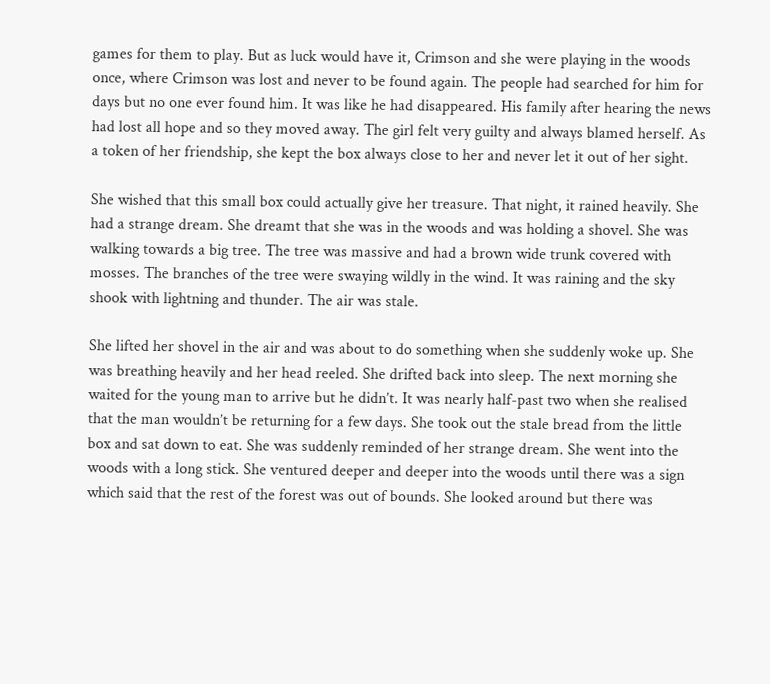games for them to play. But as luck would have it, Crimson and she were playing in the woods once, where Crimson was lost and never to be found again. The people had searched for him for days but no one ever found him. It was like he had disappeared. His family after hearing the news had lost all hope and so they moved away. The girl felt very guilty and always blamed herself. As a token of her friendship, she kept the box always close to her and never let it out of her sight.

She wished that this small box could actually give her treasure. That night, it rained heavily. She had a strange dream. She dreamt that she was in the woods and was holding a shovel. She was walking towards a big tree. The tree was massive and had a brown wide trunk covered with mosses. The branches of the tree were swaying wildly in the wind. It was raining and the sky shook with lightning and thunder. The air was stale.

She lifted her shovel in the air and was about to do something when she suddenly woke up. She was breathing heavily and her head reeled. She drifted back into sleep. The next morning she waited for the young man to arrive but he didn’t. It was nearly half-past two when she realised that the man wouldn’t be returning for a few days. She took out the stale bread from the little box and sat down to eat. She was suddenly reminded of her strange dream. She went into the woods with a long stick. She ventured deeper and deeper into the woods until there was a sign which said that the rest of the forest was out of bounds. She looked around but there was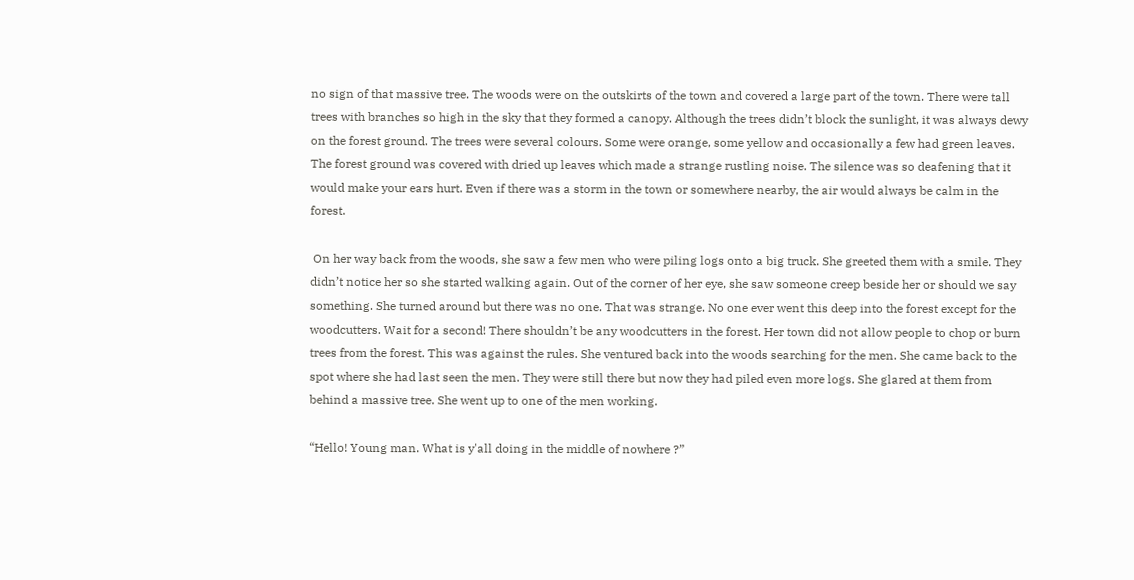no sign of that massive tree. The woods were on the outskirts of the town and covered a large part of the town. There were tall trees with branches so high in the sky that they formed a canopy. Although the trees didn’t block the sunlight, it was always dewy on the forest ground. The trees were several colours. Some were orange, some yellow and occasionally a few had green leaves. The forest ground was covered with dried up leaves which made a strange rustling noise. The silence was so deafening that it would make your ears hurt. Even if there was a storm in the town or somewhere nearby, the air would always be calm in the forest.

 On her way back from the woods, she saw a few men who were piling logs onto a big truck. She greeted them with a smile. They didn’t notice her so she started walking again. Out of the corner of her eye, she saw someone creep beside her or should we say something. She turned around but there was no one. That was strange. No one ever went this deep into the forest except for the woodcutters. Wait for a second! There shouldn’t be any woodcutters in the forest. Her town did not allow people to chop or burn trees from the forest. This was against the rules. She ventured back into the woods searching for the men. She came back to the spot where she had last seen the men. They were still there but now they had piled even more logs. She glared at them from behind a massive tree. She went up to one of the men working.

“Hello! Young man. What is y'all doing in the middle of nowhere ?”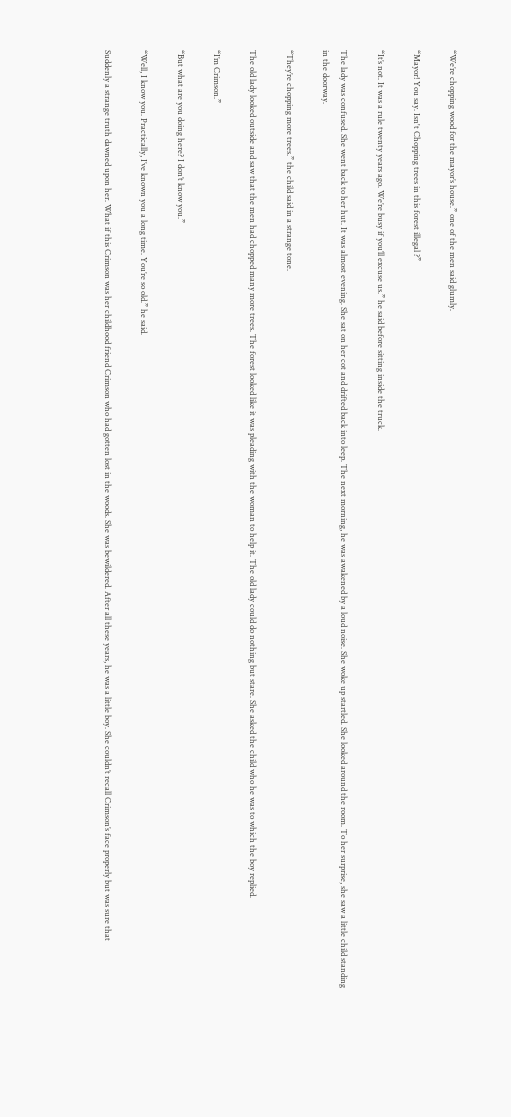“We’re chopping wood for the mayor’s house.” one of the men said glumly.

“Mayor! You say. Isn't Chopping trees in this forest illegal ?”

“It’s not. It was a rule twenty years ago. We’re busy if you’ll excuse us.” he said before sitting inside the truck.

The lady was confused. She went back to her hut. It was almost evening. She sat on her cot and drifted back into leep. The next morning, he was awakened by a loud noise. She woke up startled. She looked around the room. To her surprise, she saw a little child standing in the doorway.

“They’re chopping more trees.” the child said in a strange tone.

The old lady looked outside and saw that the men had chopped many more trees. The forest looked like it was pleading with the woman to help it. The old lady could do nothing but stare. She asked the child who he was to which the boy replied.

“I’m Crimson.”

“But what are you doing here? I don’t know you.”

“Well, I know you. Practically, I’ve known you a long time. You’re so old.” he said.

Suddenly a strange truth dawned upon her. What if this Crimson was her childhood friend Crimson who had gotten lost in the woods. She was bewildered. After all these years, he was a little boy. She couldn’t recall Crimson’s face properly but was sure that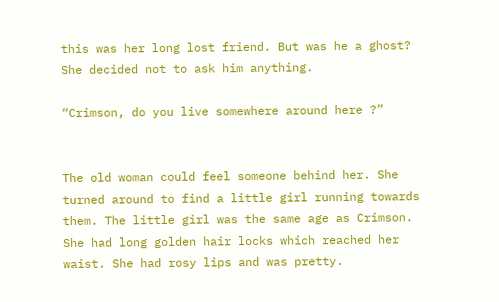this was her long lost friend. But was he a ghost? She decided not to ask him anything.

“Crimson, do you live somewhere around here ?”


The old woman could feel someone behind her. She turned around to find a little girl running towards them. The little girl was the same age as Crimson. She had long golden hair locks which reached her waist. She had rosy lips and was pretty.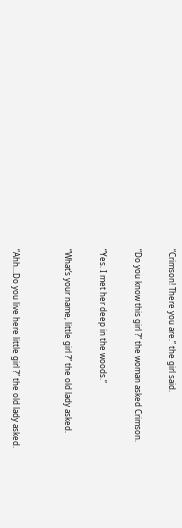“Crimson! There you are.” the girl said.

“Do you know this girl ?” the woman asked Crimson.

“Yes. I met her deep in the woods.”

“What’s your name, little girl ?” the old lady asked.


“Ahh...Do you live here little girl ?” the old lady asked.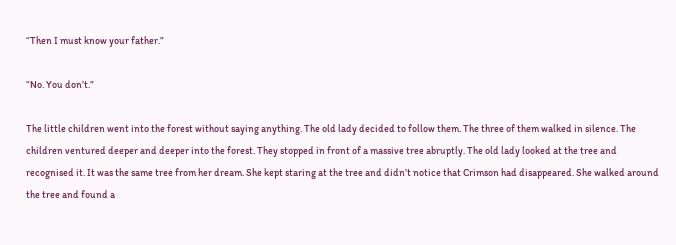“Then I must know your father.”

“No. You don’t.”

The little children went into the forest without saying anything. The old lady decided to follow them. The three of them walked in silence. The children ventured deeper and deeper into the forest. They stopped in front of a massive tree abruptly. The old lady looked at the tree and recognised it. It was the same tree from her dream. She kept staring at the tree and didn’t notice that Crimson had disappeared. She walked around the tree and found a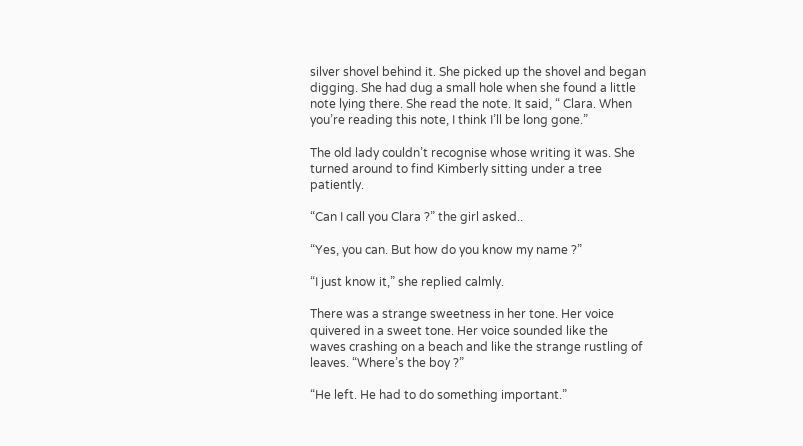silver shovel behind it. She picked up the shovel and began digging. She had dug a small hole when she found a little note lying there. She read the note. It said, “ Clara. When you’re reading this note, I think I’ll be long gone.”

The old lady couldn’t recognise whose writing it was. She turned around to find Kimberly sitting under a tree patiently.

“Can I call you Clara ?” the girl asked..

“Yes, you can. But how do you know my name ?”

“I just know it,” she replied calmly.

There was a strange sweetness in her tone. Her voice quivered in a sweet tone. Her voice sounded like the waves crashing on a beach and like the strange rustling of leaves. “Where’s the boy ?”

“He left. He had to do something important.”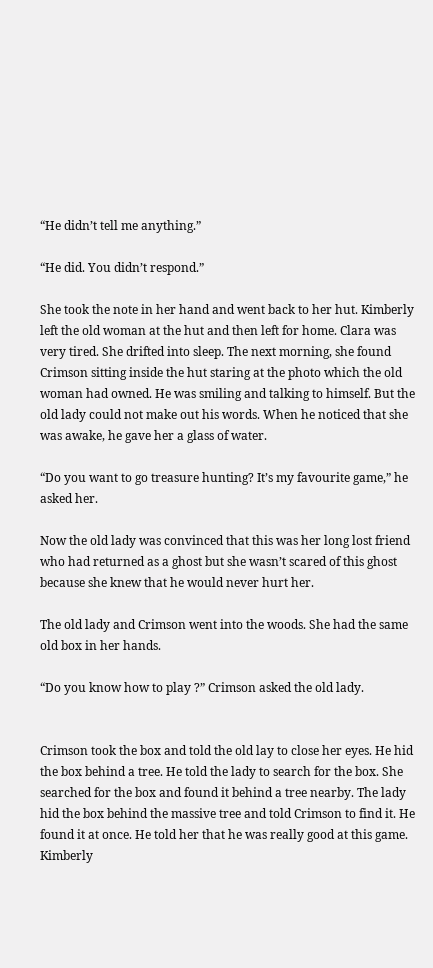“He didn’t tell me anything.”

“He did. You didn’t respond.”

She took the note in her hand and went back to her hut. Kimberly left the old woman at the hut and then left for home. Clara was very tired. She drifted into sleep. The next morning, she found Crimson sitting inside the hut staring at the photo which the old woman had owned. He was smiling and talking to himself. But the old lady could not make out his words. When he noticed that she was awake, he gave her a glass of water.

“Do you want to go treasure hunting? It’s my favourite game,” he asked her.

Now the old lady was convinced that this was her long lost friend who had returned as a ghost but she wasn’t scared of this ghost because she knew that he would never hurt her.

The old lady and Crimson went into the woods. She had the same old box in her hands.

“Do you know how to play ?” Crimson asked the old lady.


Crimson took the box and told the old lay to close her eyes. He hid the box behind a tree. He told the lady to search for the box. She searched for the box and found it behind a tree nearby. The lady hid the box behind the massive tree and told Crimson to find it. He found it at once. He told her that he was really good at this game. Kimberly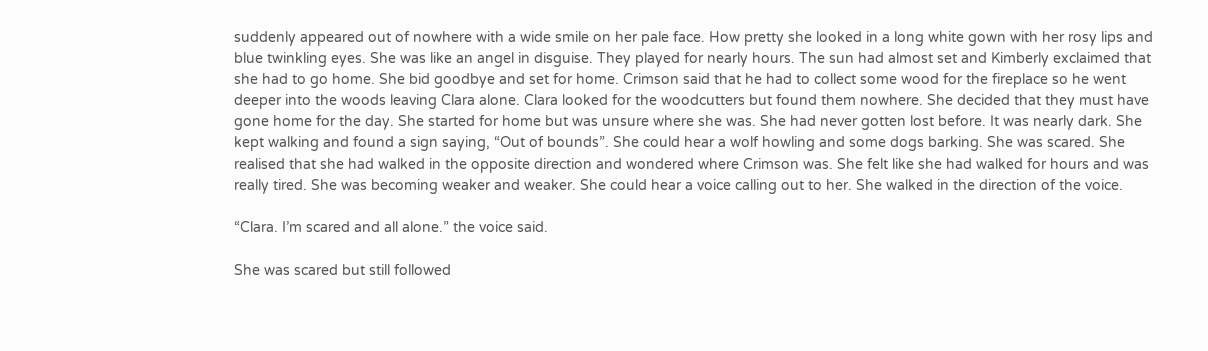suddenly appeared out of nowhere with a wide smile on her pale face. How pretty she looked in a long white gown with her rosy lips and blue twinkling eyes. She was like an angel in disguise. They played for nearly hours. The sun had almost set and Kimberly exclaimed that she had to go home. She bid goodbye and set for home. Crimson said that he had to collect some wood for the fireplace so he went deeper into the woods leaving Clara alone. Clara looked for the woodcutters but found them nowhere. She decided that they must have gone home for the day. She started for home but was unsure where she was. She had never gotten lost before. It was nearly dark. She kept walking and found a sign saying, “Out of bounds”. She could hear a wolf howling and some dogs barking. She was scared. She realised that she had walked in the opposite direction and wondered where Crimson was. She felt like she had walked for hours and was really tired. She was becoming weaker and weaker. She could hear a voice calling out to her. She walked in the direction of the voice.

“Clara. I’m scared and all alone.” the voice said.

She was scared but still followed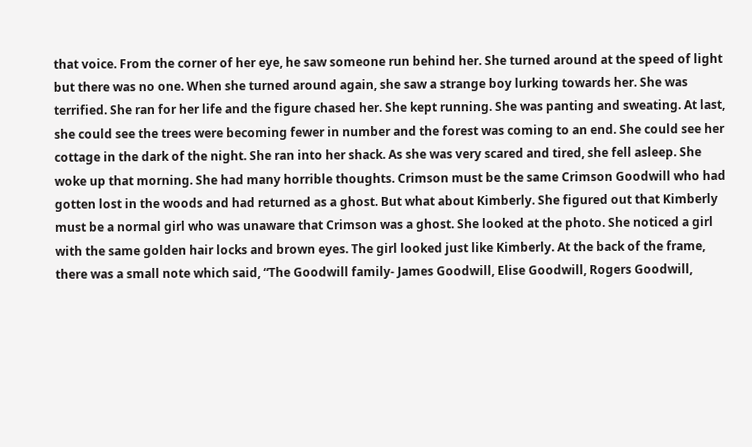that voice. From the corner of her eye, he saw someone run behind her. She turned around at the speed of light but there was no one. When she turned around again, she saw a strange boy lurking towards her. She was terrified. She ran for her life and the figure chased her. She kept running. She was panting and sweating. At last, she could see the trees were becoming fewer in number and the forest was coming to an end. She could see her cottage in the dark of the night. She ran into her shack. As she was very scared and tired, she fell asleep. She woke up that morning. She had many horrible thoughts. Crimson must be the same Crimson Goodwill who had gotten lost in the woods and had returned as a ghost. But what about Kimberly. She figured out that Kimberly must be a normal girl who was unaware that Crimson was a ghost. She looked at the photo. She noticed a girl with the same golden hair locks and brown eyes. The girl looked just like Kimberly. At the back of the frame, there was a small note which said, “The Goodwill family- James Goodwill, Elise Goodwill, Rogers Goodwill,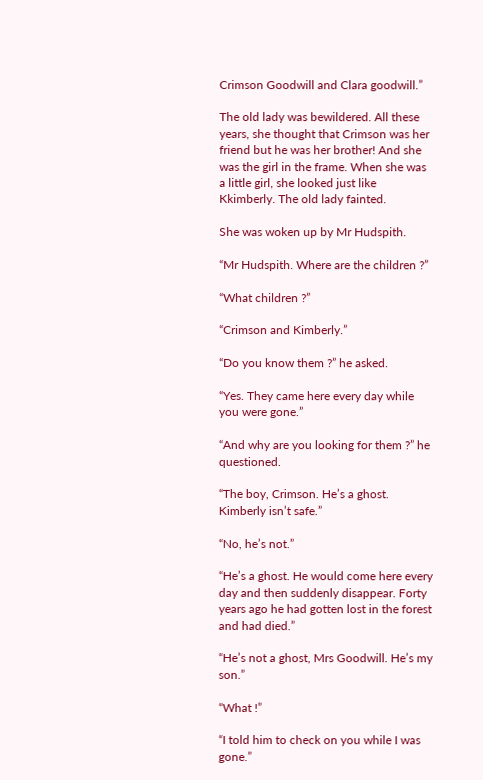Crimson Goodwill and Clara goodwill.”

The old lady was bewildered. All these years, she thought that Crimson was her friend but he was her brother! And she was the girl in the frame. When she was a little girl, she looked just like Kkimberly. The old lady fainted.

She was woken up by Mr Hudspith.

“Mr Hudspith. Where are the children ?”

“What children ?”

“Crimson and Kimberly.”

“Do you know them ?” he asked.

“Yes. They came here every day while you were gone.”

“And why are you looking for them ?” he questioned.

“The boy, Crimson. He’s a ghost. Kimberly isn’t safe.”

“No, he’s not.”

“He’s a ghost. He would come here every day and then suddenly disappear. Forty years ago he had gotten lost in the forest and had died.”

“He’s not a ghost, Mrs Goodwill. He’s my son.”

“What !”

“I told him to check on you while I was gone.”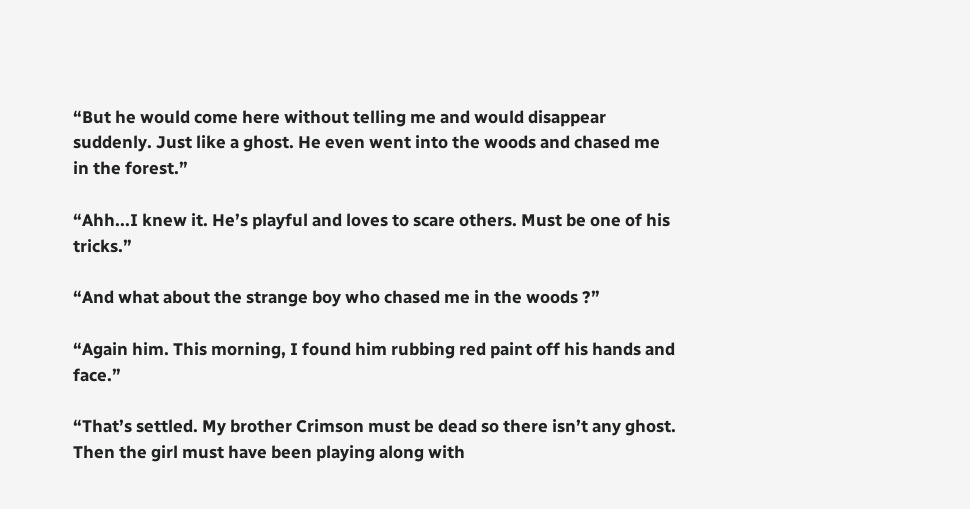“But he would come here without telling me and would disappear suddenly. Just like a ghost. He even went into the woods and chased me in the forest.”

“Ahh...I knew it. He’s playful and loves to scare others. Must be one of his tricks.”

“And what about the strange boy who chased me in the woods ?”

“Again him. This morning, I found him rubbing red paint off his hands and face.”

“That’s settled. My brother Crimson must be dead so there isn’t any ghost. Then the girl must have been playing along with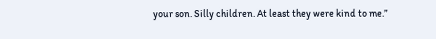your son. Silly children. At least they were kind to me.”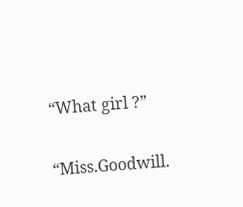“What girl ?”


“Miss.Goodwill.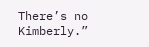There’s no Kimberly.”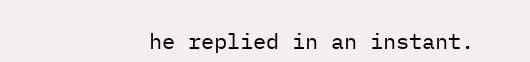he replied in an instant.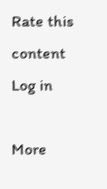Rate this content
Log in

More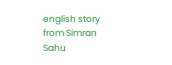english story from Simran Sahu